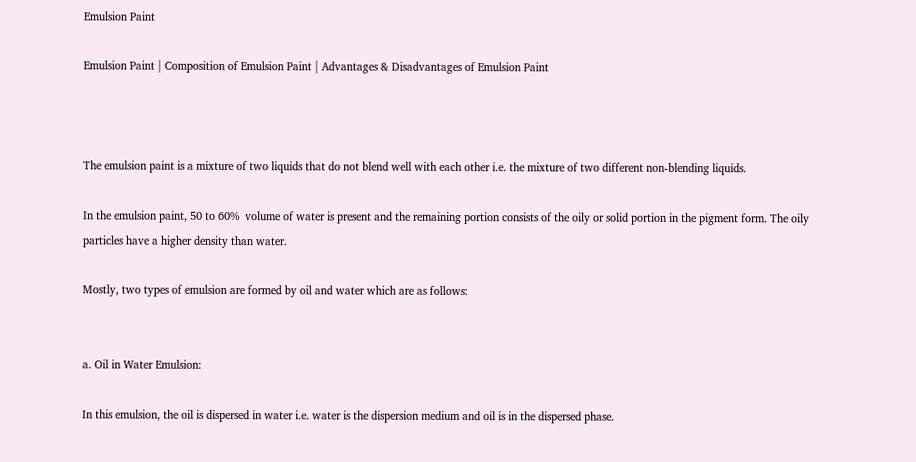Emulsion Paint

Emulsion Paint | Composition of Emulsion Paint | Advantages & Disadvantages of Emulsion Paint



The emulsion paint is a mixture of two liquids that do not blend well with each other i.e. the mixture of two different non-blending liquids.

In the emulsion paint, 50 to 60%  volume of water is present and the remaining portion consists of the oily or solid portion in the pigment form. The oily particles have a higher density than water.

Mostly, two types of emulsion are formed by oil and water which are as follows:


a. Oil in Water Emulsion:

In this emulsion, the oil is dispersed in water i.e. water is the dispersion medium and oil is in the dispersed phase.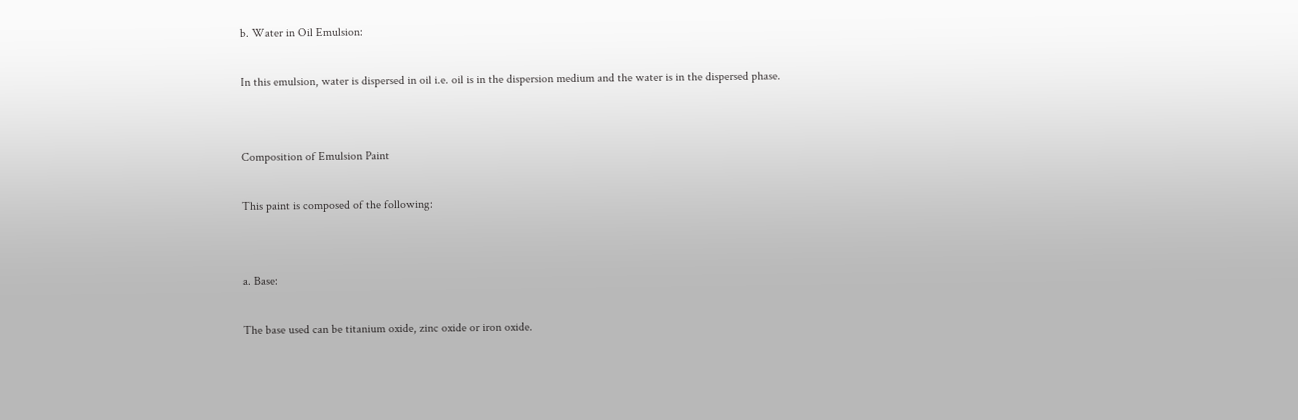b. Water in Oil Emulsion:

In this emulsion, water is dispersed in oil i.e. oil is in the dispersion medium and the water is in the dispersed phase.


Composition of Emulsion Paint

This paint is composed of the following:


a. Base:

The base used can be titanium oxide, zinc oxide or iron oxide.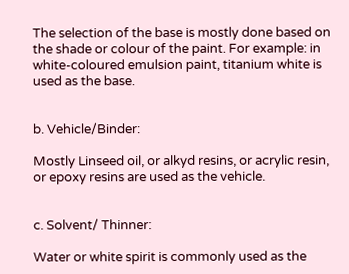The selection of the base is mostly done based on the shade or colour of the paint. For example: in white-coloured emulsion paint, titanium white is used as the base.


b. Vehicle/Binder:

Mostly Linseed oil, or alkyd resins, or acrylic resin, or epoxy resins are used as the vehicle.


c. Solvent/ Thinner:

Water or white spirit is commonly used as the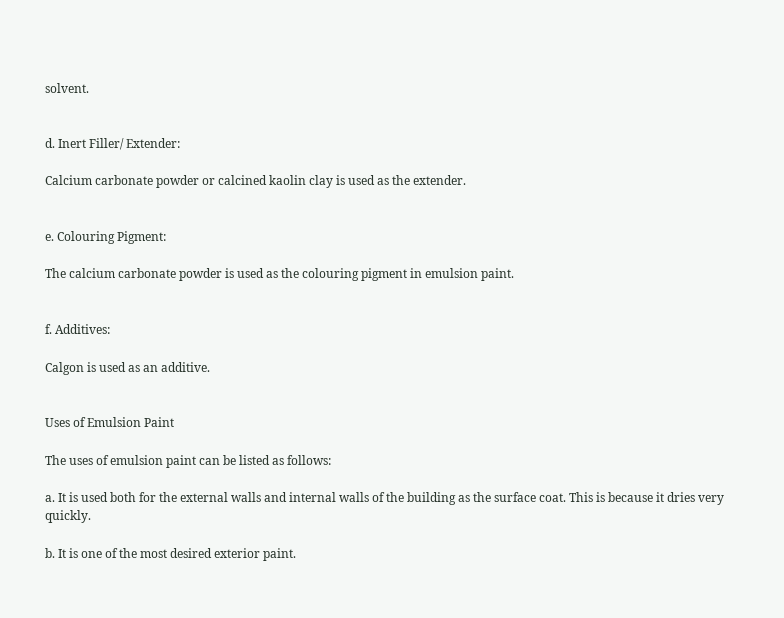solvent.


d. Inert Filler/ Extender:

Calcium carbonate powder or calcined kaolin clay is used as the extender.


e. Colouring Pigment:

The calcium carbonate powder is used as the colouring pigment in emulsion paint.


f. Additives:

Calgon is used as an additive.


Uses of Emulsion Paint

The uses of emulsion paint can be listed as follows:

a. It is used both for the external walls and internal walls of the building as the surface coat. This is because it dries very quickly.

b. It is one of the most desired exterior paint.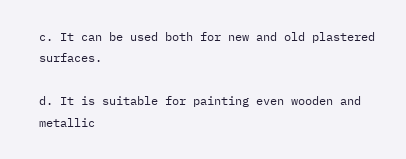c. It can be used both for new and old plastered surfaces.

d. It is suitable for painting even wooden and metallic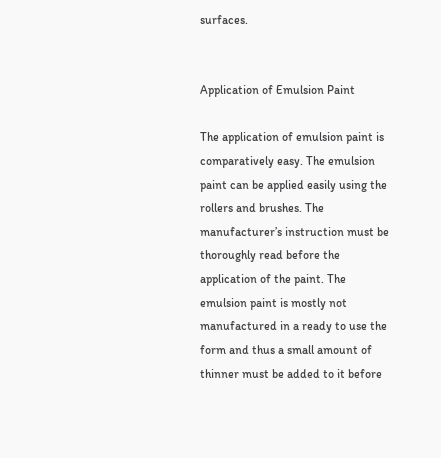surfaces.


Application of Emulsion Paint

The application of emulsion paint is comparatively easy. The emulsion paint can be applied easily using the rollers and brushes. The manufacturer’s instruction must be thoroughly read before the application of the paint. The emulsion paint is mostly not manufactured in a ready to use the form and thus a small amount of thinner must be added to it before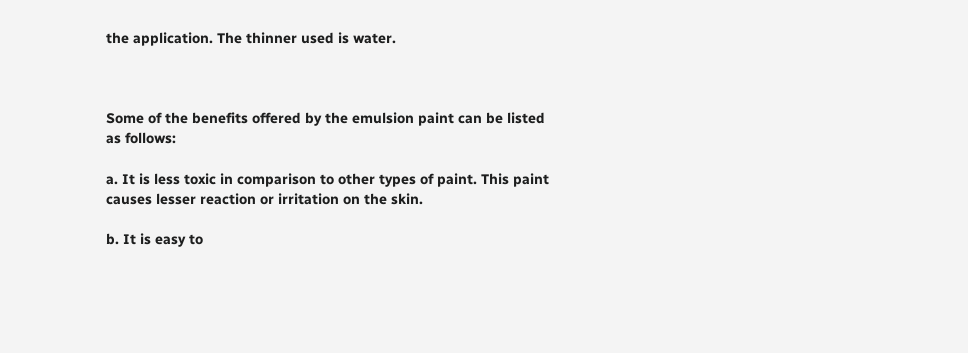the application. The thinner used is water.



Some of the benefits offered by the emulsion paint can be listed as follows:

a. It is less toxic in comparison to other types of paint. This paint causes lesser reaction or irritation on the skin.

b. It is easy to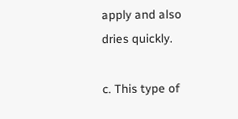apply and also dries quickly.

c. This type of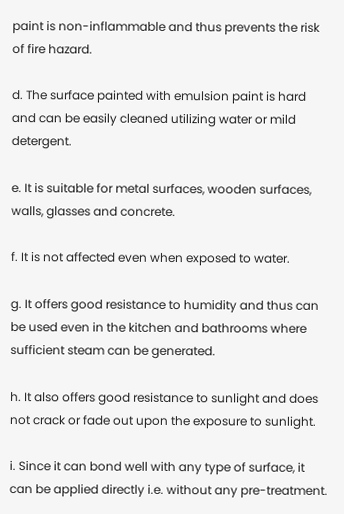paint is non-inflammable and thus prevents the risk of fire hazard.

d. The surface painted with emulsion paint is hard and can be easily cleaned utilizing water or mild detergent.

e. It is suitable for metal surfaces, wooden surfaces, walls, glasses and concrete.

f. It is not affected even when exposed to water.

g. It offers good resistance to humidity and thus can be used even in the kitchen and bathrooms where sufficient steam can be generated.

h. It also offers good resistance to sunlight and does not crack or fade out upon the exposure to sunlight.

i. Since it can bond well with any type of surface, it can be applied directly i.e. without any pre-treatment.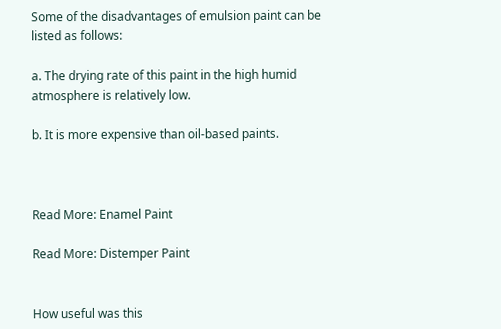Some of the disadvantages of emulsion paint can be listed as follows:

a. The drying rate of this paint in the high humid atmosphere is relatively low.

b. It is more expensive than oil-based paints.



Read More: Enamel Paint

Read More: Distemper Paint


How useful was this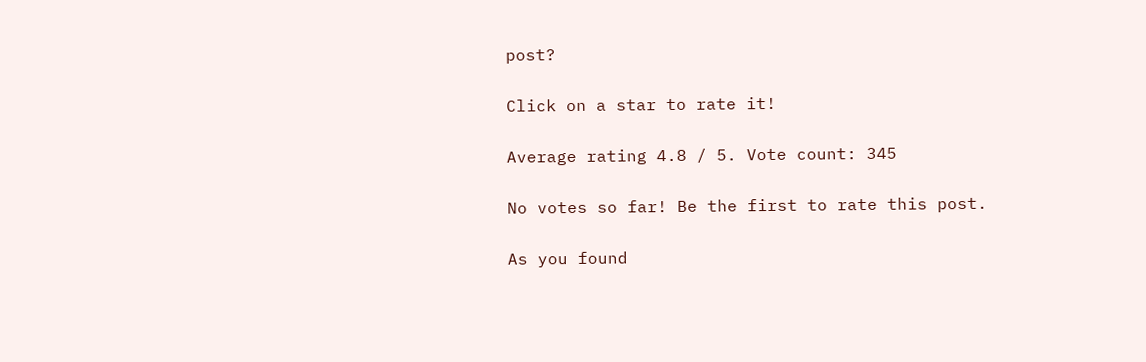post?

Click on a star to rate it!

Average rating 4.8 / 5. Vote count: 345

No votes so far! Be the first to rate this post.

As you found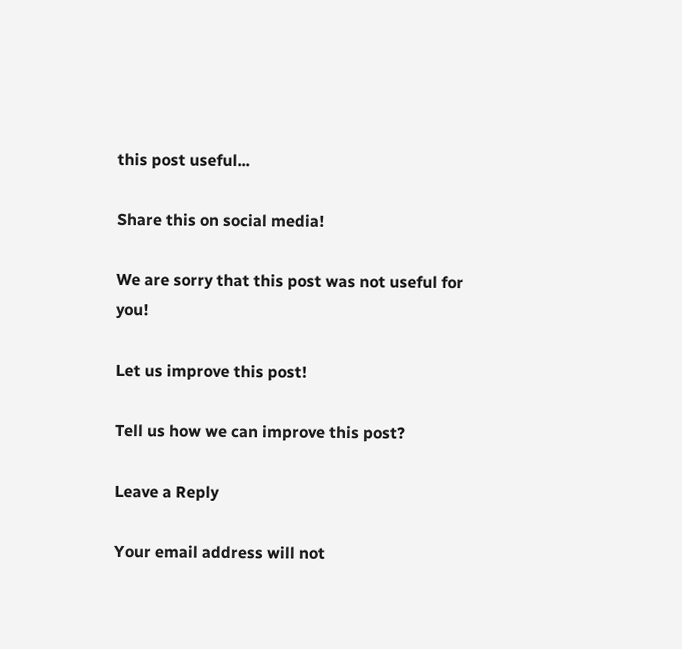this post useful...

Share this on social media!

We are sorry that this post was not useful for you!

Let us improve this post!

Tell us how we can improve this post?

Leave a Reply

Your email address will not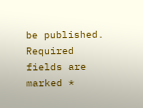be published. Required fields are marked *